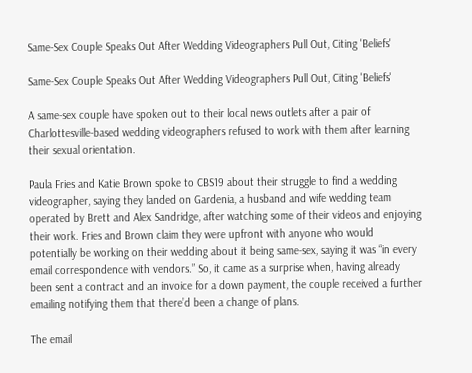Same-Sex Couple Speaks Out After Wedding Videographers Pull Out, Citing 'Beliefs'

Same-Sex Couple Speaks Out After Wedding Videographers Pull Out, Citing 'Beliefs'

A same-sex couple have spoken out to their local news outlets after a pair of Charlottesville-based wedding videographers refused to work with them after learning their sexual orientation.

Paula Fries and Katie Brown spoke to CBS19 about their struggle to find a wedding videographer, saying they landed on Gardenia, a husband and wife wedding team operated by Brett and Alex Sandridge, after watching some of their videos and enjoying their work. Fries and Brown claim they were upfront with anyone who would potentially be working on their wedding about it being same-sex, saying it was “in every email correspondence with vendors.” So, it came as a surprise when, having already been sent a contract and an invoice for a down payment, the couple received a further emailing notifying them that there’d been a change of plans.

The email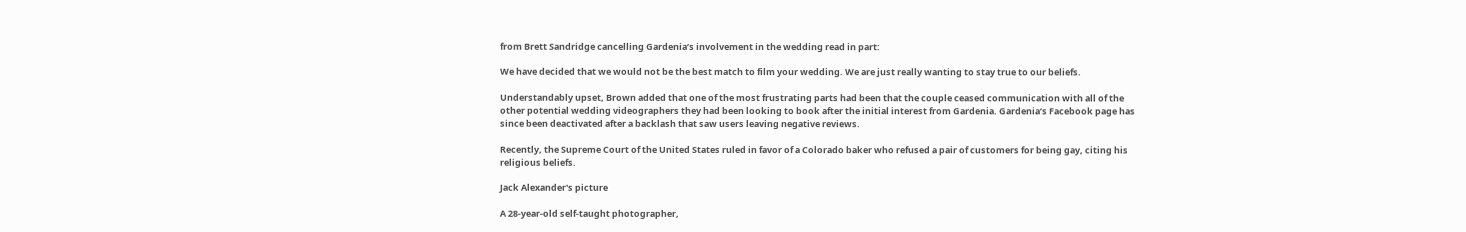from Brett Sandridge cancelling Gardenia’s involvement in the wedding read in part:

We have decided that we would not be the best match to film your wedding. We are just really wanting to stay true to our beliefs.

Understandably upset, Brown added that one of the most frustrating parts had been that the couple ceased communication with all of the other potential wedding videographers they had been looking to book after the initial interest from Gardenia. Gardenia’s Facebook page has since been deactivated after a backlash that saw users leaving negative reviews.

Recently, the Supreme Court of the United States ruled in favor of a Colorado baker who refused a pair of customers for being gay, citing his religious beliefs.

Jack Alexander's picture

A 28-year-old self-taught photographer,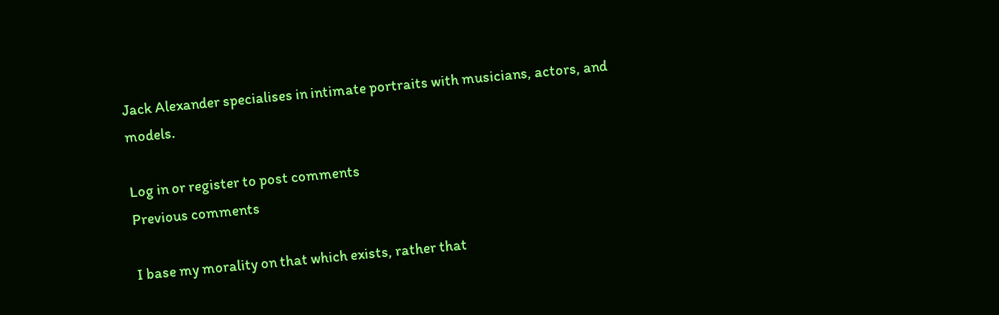Jack Alexander specialises in intimate portraits with musicians, actors, and models.

Log in or register to post comments
Previous comments

I base my morality on that which exists, rather that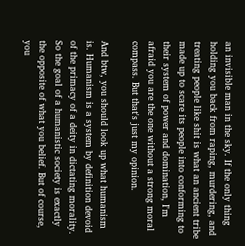an invisible man in the sky. If the only thing holding you back from raping, murdering, and treating people like shit is what an ancient tribe made up to scare its people into conforming to their system of power and domination, I'm afraid you are the one without a strong moral compass. But that's just my opinion.

And btw, you should look up what humanism is. Humanism is a system by definition devoid of the primacy of a deity in dictating morality. So the goal of a humanistic society is exactly the opposite of what you belief. But of course, you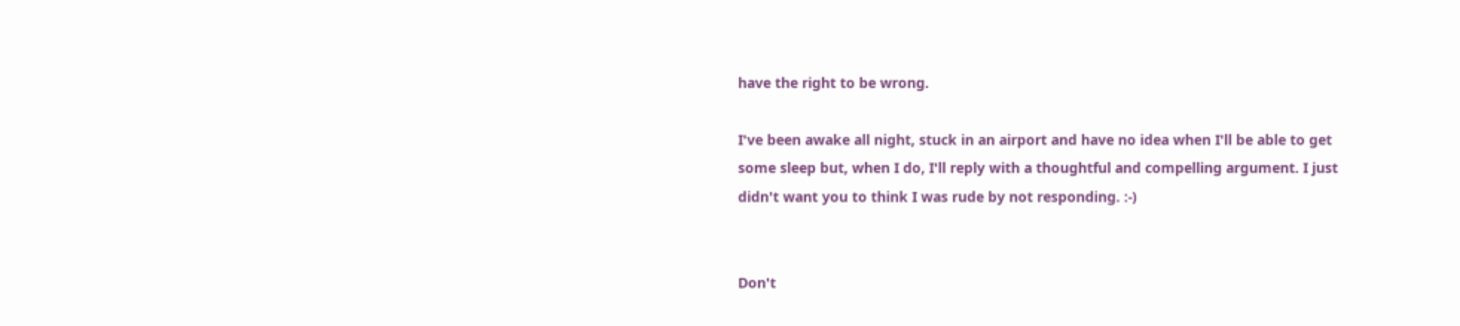have the right to be wrong.

I've been awake all night, stuck in an airport and have no idea when I'll be able to get some sleep but, when I do, I'll reply with a thoughtful and compelling argument. I just didn't want you to think I was rude by not responding. :-)


Don't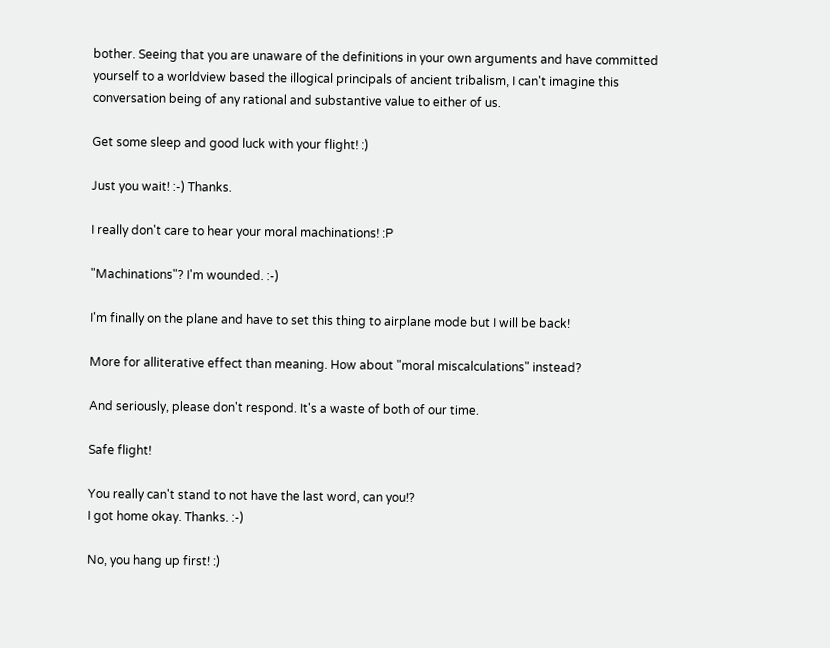bother. Seeing that you are unaware of the definitions in your own arguments and have committed yourself to a worldview based the illogical principals of ancient tribalism, I can't imagine this conversation being of any rational and substantive value to either of us.

Get some sleep and good luck with your flight! :)

Just you wait! :-) Thanks.

I really don't care to hear your moral machinations! :P

"Machinations"? I'm wounded. :-)

I'm finally on the plane and have to set this thing to airplane mode but I will be back!

More for alliterative effect than meaning. How about "moral miscalculations" instead?

And seriously, please don't respond. It's a waste of both of our time.

Safe flight!

You really can't stand to not have the last word, can you!?
I got home okay. Thanks. :-)

No, you hang up first! :)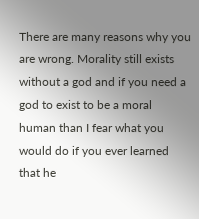There are many reasons why you are wrong. Morality still exists without a god and if you need a god to exist to be a moral human than I fear what you would do if you ever learned that he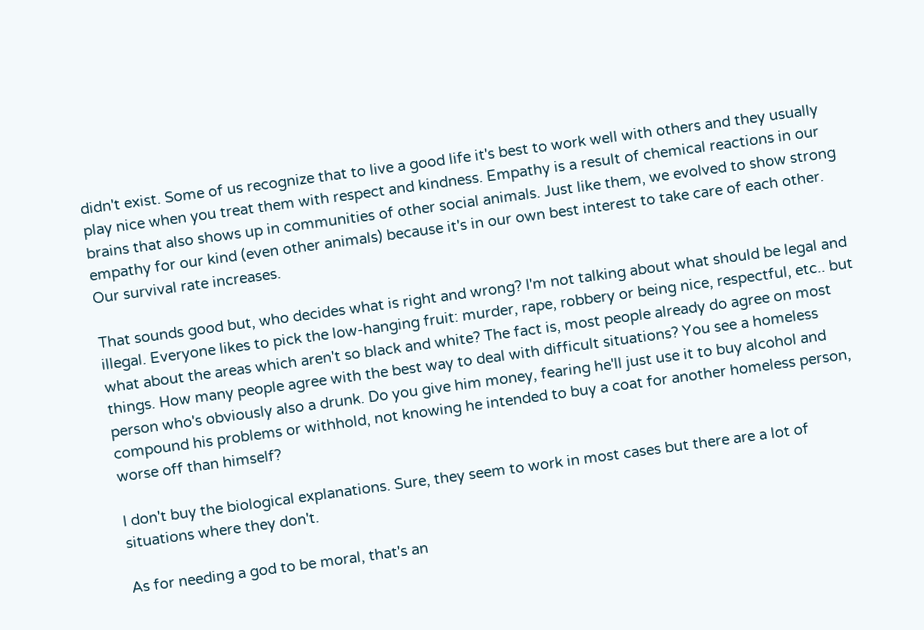didn't exist. Some of us recognize that to live a good life it's best to work well with others and they usually play nice when you treat them with respect and kindness. Empathy is a result of chemical reactions in our brains that also shows up in communities of other social animals. Just like them, we evolved to show strong empathy for our kind (even other animals) because it's in our own best interest to take care of each other. Our survival rate increases.

That sounds good but, who decides what is right and wrong? I'm not talking about what should be legal and illegal. Everyone likes to pick the low-hanging fruit: murder, rape, robbery or being nice, respectful, etc.. but what about the areas which aren't so black and white? The fact is, most people already do agree on most things. How many people agree with the best way to deal with difficult situations? You see a homeless person who's obviously also a drunk. Do you give him money, fearing he'll just use it to buy alcohol and compound his problems or withhold, not knowing he intended to buy a coat for another homeless person, worse off than himself?

I don't buy the biological explanations. Sure, they seem to work in most cases but there are a lot of situations where they don't.

As for needing a god to be moral, that's an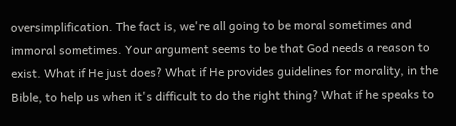oversimplification. The fact is, we're all going to be moral sometimes and immoral sometimes. Your argument seems to be that God needs a reason to exist. What if He just does? What if He provides guidelines for morality, in the Bible, to help us when it's difficult to do the right thing? What if he speaks to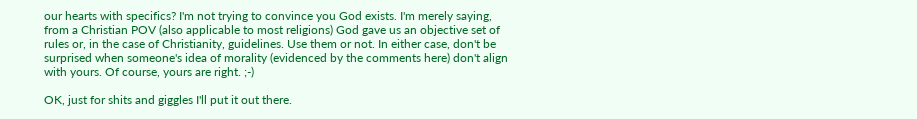our hearts with specifics? I'm not trying to convince you God exists. I'm merely saying, from a Christian POV (also applicable to most religions) God gave us an objective set of rules or, in the case of Christianity, guidelines. Use them or not. In either case, don't be surprised when someone's idea of morality (evidenced by the comments here) don't align with yours. Of course, yours are right. ;-)

OK, just for shits and giggles I'll put it out there.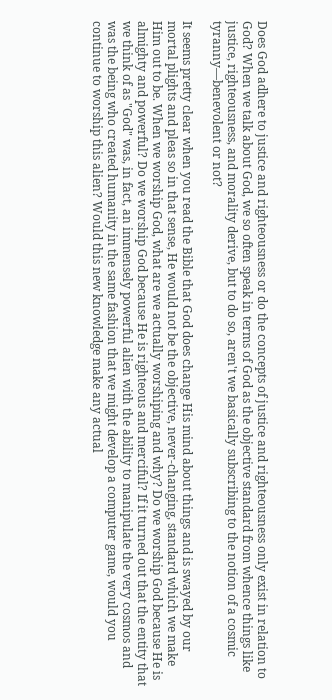Does God adhere to justice and righteousness or do the concepts of justice and righteousness only exist in relation to God? When we talk about God, we so often speak in terms of God as the objective standard from whence things like justice, righteousness, and morality derive, but to do so, aren't we basically subscribing to the notion of a cosmic tyranny—benevolent or not?

It seems pretty clear when you read the Bible that God does change His mind about things and is swayed by our mortal plights and pleas so in that sense, He would not be the objective, never-changing, standard which we make Him out to be. When we worship God, what are we actually worshiping and why? Do we worship God because He is almighty and powerful? Do we worship God because He is righteous and merciful? If it turned out that the entity that we think of as "God" was, in fact, an immensely powerful alien with the ability to manipulate the very cosmos and was the being who created humanity in the same fashion that we might develop a computer game, would you continue to worship this alien? Would this new knowledge make any actual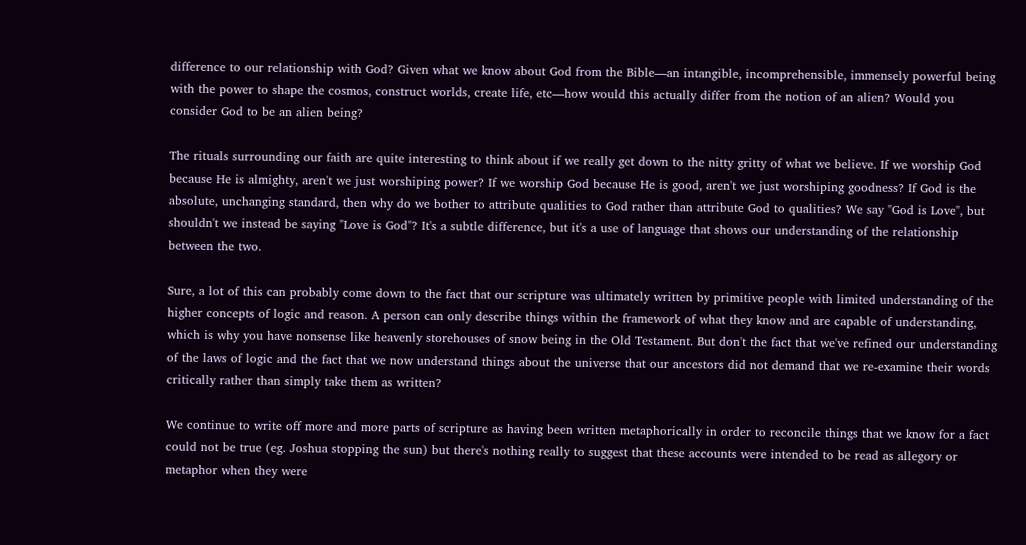difference to our relationship with God? Given what we know about God from the Bible—an intangible, incomprehensible, immensely powerful being with the power to shape the cosmos, construct worlds, create life, etc—how would this actually differ from the notion of an alien? Would you consider God to be an alien being?

The rituals surrounding our faith are quite interesting to think about if we really get down to the nitty gritty of what we believe. If we worship God because He is almighty, aren't we just worshiping power? If we worship God because He is good, aren't we just worshiping goodness? If God is the absolute, unchanging standard, then why do we bother to attribute qualities to God rather than attribute God to qualities? We say "God is Love", but shouldn't we instead be saying "Love is God"? It's a subtle difference, but it's a use of language that shows our understanding of the relationship between the two.

Sure, a lot of this can probably come down to the fact that our scripture was ultimately written by primitive people with limited understanding of the higher concepts of logic and reason. A person can only describe things within the framework of what they know and are capable of understanding, which is why you have nonsense like heavenly storehouses of snow being in the Old Testament. But don't the fact that we've refined our understanding of the laws of logic and the fact that we now understand things about the universe that our ancestors did not demand that we re-examine their words critically rather than simply take them as written?

We continue to write off more and more parts of scripture as having been written metaphorically in order to reconcile things that we know for a fact could not be true (eg. Joshua stopping the sun) but there's nothing really to suggest that these accounts were intended to be read as allegory or metaphor when they were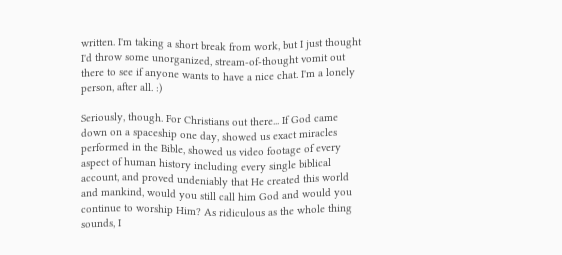written. I'm taking a short break from work, but I just thought I'd throw some unorganized, stream-of-thought vomit out there to see if anyone wants to have a nice chat. I'm a lonely person, after all. :)

Seriously, though. For Christians out there... If God came down on a spaceship one day, showed us exact miracles performed in the Bible, showed us video footage of every aspect of human history including every single biblical account, and proved undeniably that He created this world and mankind, would you still call him God and would you continue to worship Him? As ridiculous as the whole thing sounds, I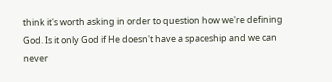think it's worth asking in order to question how we're defining God. Is it only God if He doesn't have a spaceship and we can never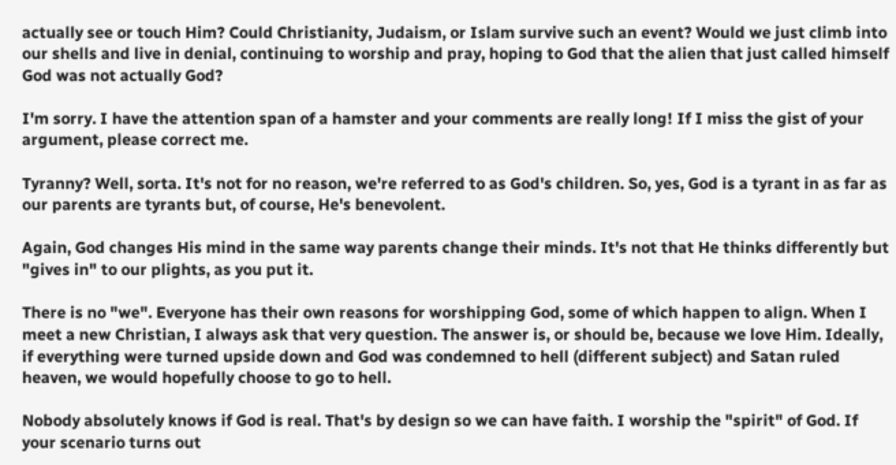actually see or touch Him? Could Christianity, Judaism, or Islam survive such an event? Would we just climb into our shells and live in denial, continuing to worship and pray, hoping to God that the alien that just called himself God was not actually God?

I'm sorry. I have the attention span of a hamster and your comments are really long! If I miss the gist of your argument, please correct me.

Tyranny? Well, sorta. It's not for no reason, we're referred to as God's children. So, yes, God is a tyrant in as far as our parents are tyrants but, of course, He's benevolent.

Again, God changes His mind in the same way parents change their minds. It's not that He thinks differently but "gives in" to our plights, as you put it.

There is no "we". Everyone has their own reasons for worshipping God, some of which happen to align. When I meet a new Christian, I always ask that very question. The answer is, or should be, because we love Him. Ideally, if everything were turned upside down and God was condemned to hell (different subject) and Satan ruled heaven, we would hopefully choose to go to hell.

Nobody absolutely knows if God is real. That's by design so we can have faith. I worship the "spirit" of God. If your scenario turns out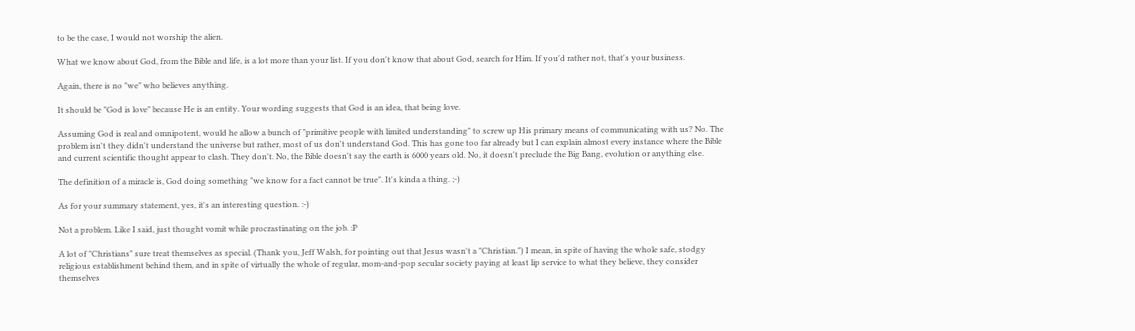to be the case, I would not worship the alien.

What we know about God, from the Bible and life, is a lot more than your list. If you don't know that about God, search for Him. If you'd rather not, that's your business.

Again, there is no "we" who believes anything.

It should be "God is love" because He is an entity. Your wording suggests that God is an idea, that being love.

Assuming God is real and omnipotent, would he allow a bunch of "primitive people with limited understanding" to screw up His primary means of communicating with us? No. The problem isn't they didn't understand the universe but rather, most of us don't understand God. This has gone too far already but I can explain almost every instance where the Bible and current scientific thought appear to clash. They don't. No, the Bible doesn't say the earth is 6000 years old. No, it doesn't preclude the Big Bang, evolution or anything else.

The definition of a miracle is, God doing something "we know for a fact cannot be true". It's kinda a thing. ;-)

As for your summary statement, yes, it's an interesting question. :-)

Not a problem. Like I said, just thought vomit while procrastinating on the job. :P

A lot of "Christians" sure treat themselves as special. (Thank you, Jeff Walsh, for pointing out that Jesus wasn't a "Christian.") I mean, in spite of having the whole safe, stodgy religious establishment behind them, and in spite of virtually the whole of regular, mom-and-pop secular society paying at least lip service to what they believe, they consider themselves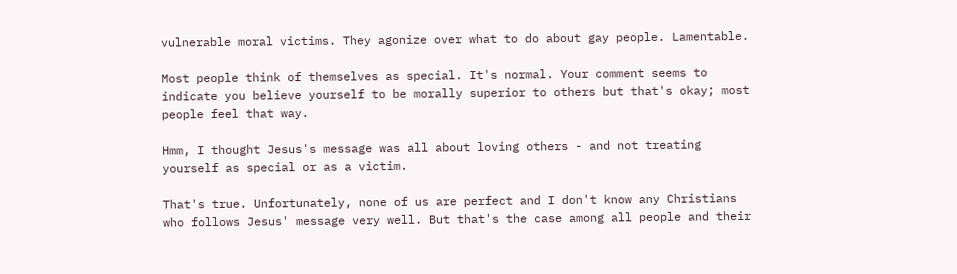vulnerable moral victims. They agonize over what to do about gay people. Lamentable.

Most people think of themselves as special. It's normal. Your comment seems to indicate you believe yourself to be morally superior to others but that's okay; most people feel that way.

Hmm, I thought Jesus's message was all about loving others - and not treating yourself as special or as a victim.

That's true. Unfortunately, none of us are perfect and I don't know any Christians who follows Jesus' message very well. But that's the case among all people and their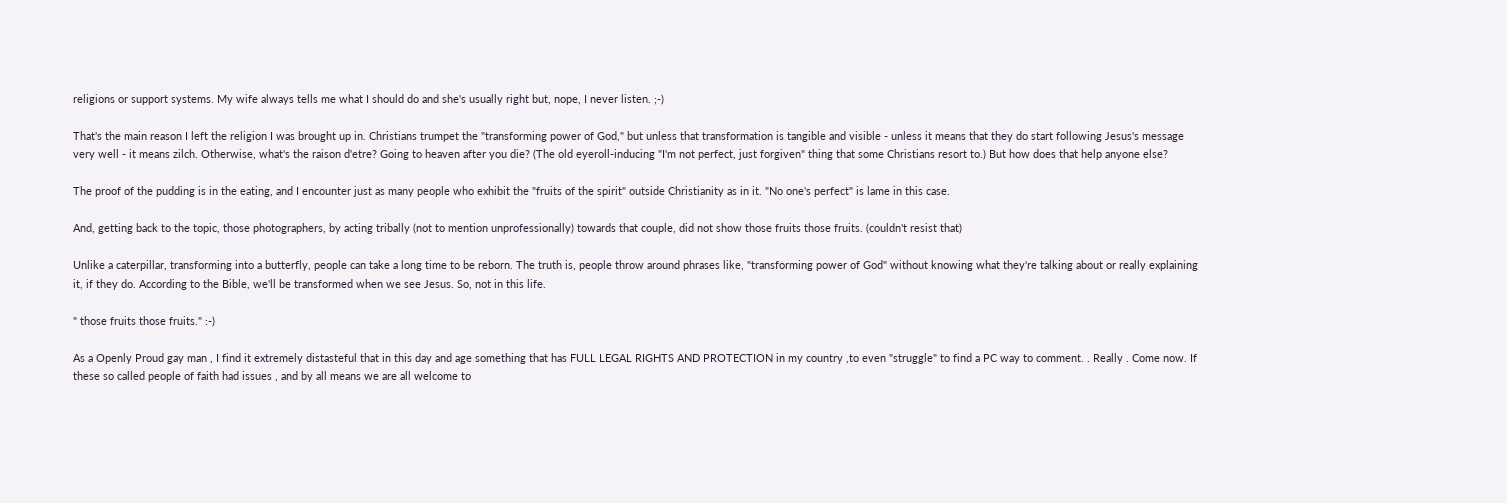religions or support systems. My wife always tells me what I should do and she's usually right but, nope, I never listen. ;-)

That's the main reason I left the religion I was brought up in. Christians trumpet the "transforming power of God," but unless that transformation is tangible and visible - unless it means that they do start following Jesus's message very well - it means zilch. Otherwise, what's the raison d'etre? Going to heaven after you die? (The old eyeroll-inducing "I'm not perfect, just forgiven" thing that some Christians resort to.) But how does that help anyone else?

The proof of the pudding is in the eating, and I encounter just as many people who exhibit the "fruits of the spirit" outside Christianity as in it. "No one's perfect" is lame in this case.

And, getting back to the topic, those photographers, by acting tribally (not to mention unprofessionally) towards that couple, did not show those fruits those fruits. (couldn't resist that)

Unlike a caterpillar, transforming into a butterfly, people can take a long time to be reborn. The truth is, people throw around phrases like, "transforming power of God" without knowing what they're talking about or really explaining it, if they do. According to the Bible, we'll be transformed when we see Jesus. So, not in this life.

" those fruits those fruits." :-)

As a Openly Proud gay man , I find it extremely distasteful that in this day and age something that has FULL LEGAL RIGHTS AND PROTECTION in my country ,to even "struggle" to find a PC way to comment. . Really . Come now. If these so called people of faith had issues , and by all means we are all welcome to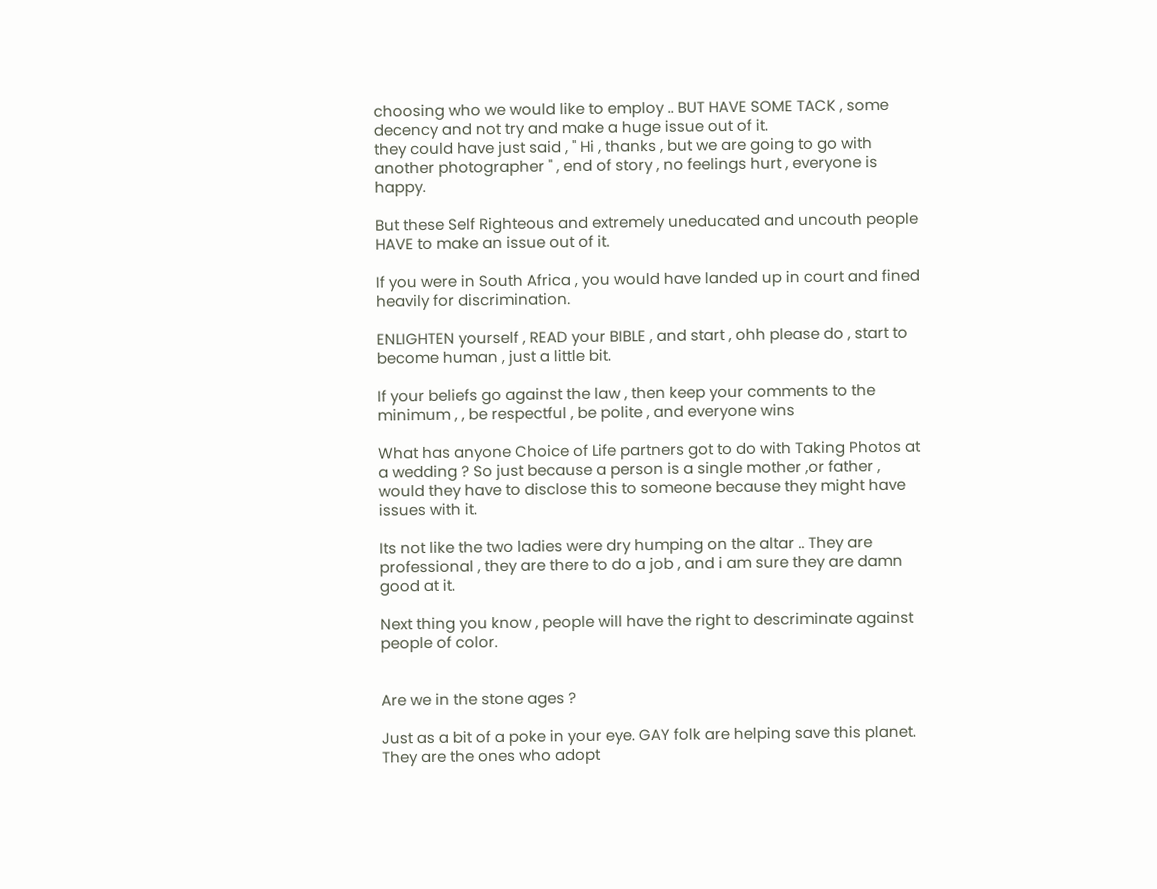choosing who we would like to employ .. BUT HAVE SOME TACK , some decency and not try and make a huge issue out of it.
they could have just said , " Hi , thanks , but we are going to go with another photographer " , end of story , no feelings hurt , everyone is happy.

But these Self Righteous and extremely uneducated and uncouth people HAVE to make an issue out of it.

If you were in South Africa , you would have landed up in court and fined heavily for discrimination.

ENLIGHTEN yourself , READ your BIBLE , and start , ohh please do , start to become human , just a little bit.

If your beliefs go against the law , then keep your comments to the minimum , , be respectful , be polite , and everyone wins

What has anyone Choice of Life partners got to do with Taking Photos at a wedding ? So just because a person is a single mother ,or father , would they have to disclose this to someone because they might have issues with it.

Its not like the two ladies were dry humping on the altar .. They are professional , they are there to do a job , and i am sure they are damn good at it.

Next thing you know , people will have the right to descriminate against people of color.


Are we in the stone ages ?

Just as a bit of a poke in your eye. GAY folk are helping save this planet. They are the ones who adopt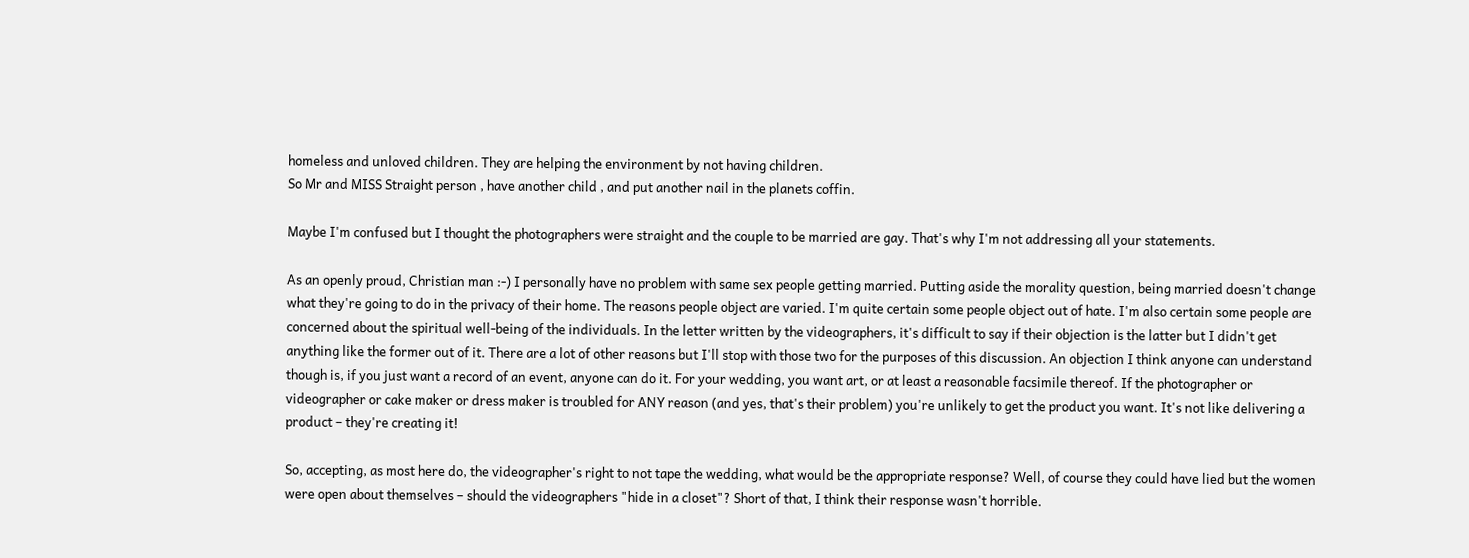homeless and unloved children. They are helping the environment by not having children.
So Mr and MISS Straight person , have another child , and put another nail in the planets coffin.

Maybe I'm confused but I thought the photographers were straight and the couple to be married are gay. That's why I'm not addressing all your statements.

As an openly proud, Christian man :-) I personally have no problem with same sex people getting married. Putting aside the morality question, being married doesn't change what they're going to do in the privacy of their home. The reasons people object are varied. I'm quite certain some people object out of hate. I'm also certain some people are concerned about the spiritual well-being of the individuals. In the letter written by the videographers, it's difficult to say if their objection is the latter but I didn't get anything like the former out of it. There are a lot of other reasons but I'll stop with those two for the purposes of this discussion. An objection I think anyone can understand though is, if you just want a record of an event, anyone can do it. For your wedding, you want art, or at least a reasonable facsimile thereof. If the photographer or videographer or cake maker or dress maker is troubled for ANY reason (and yes, that's their problem) you're unlikely to get the product you want. It's not like delivering a product – they're creating it!

So, accepting, as most here do, the videographer's right to not tape the wedding, what would be the appropriate response? Well, of course they could have lied but the women were open about themselves – should the videographers "hide in a closet"? Short of that, I think their response wasn't horrible.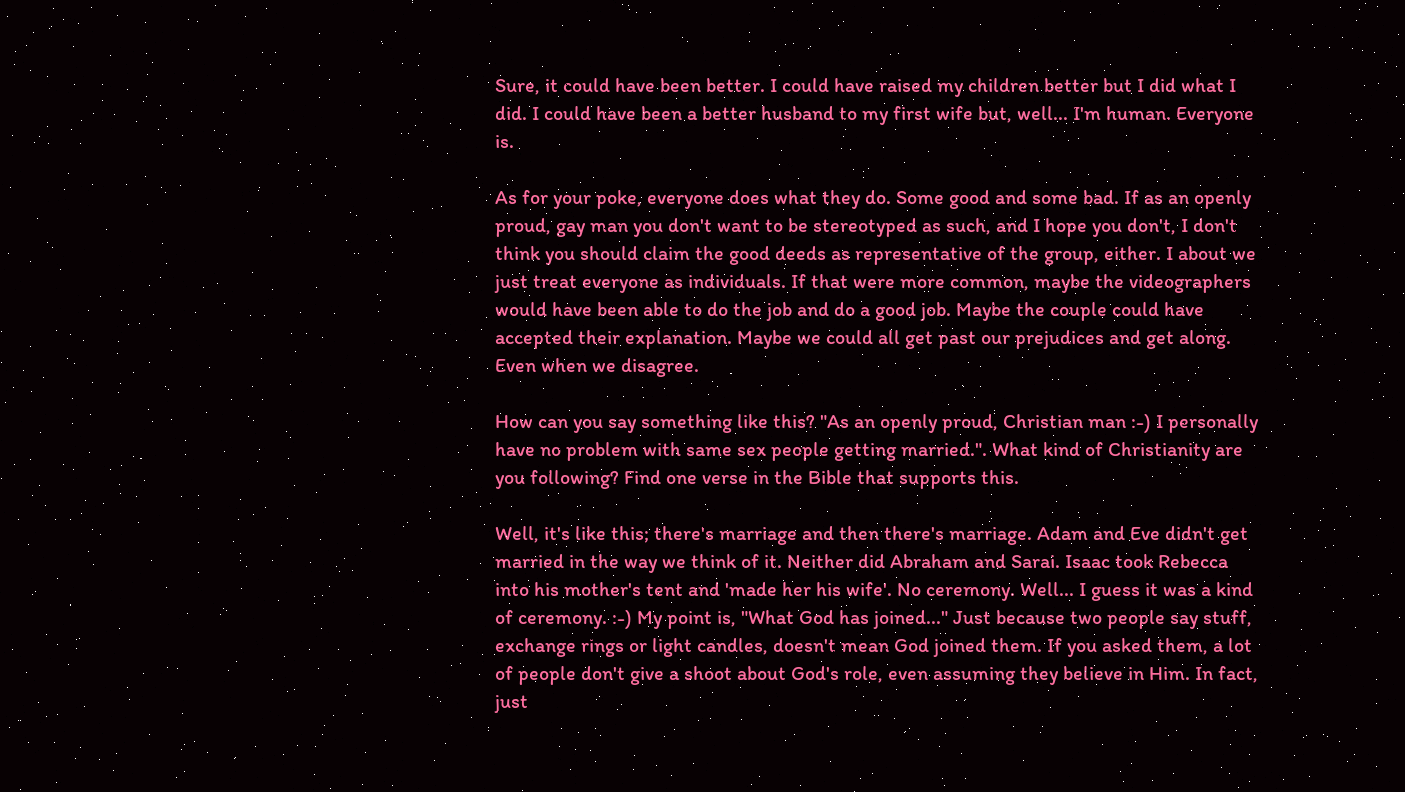Sure, it could have been better. I could have raised my children better but I did what I did. I could have been a better husband to my first wife but, well... I'm human. Everyone is.

As for your poke, everyone does what they do. Some good and some bad. If as an openly proud, gay man you don't want to be stereotyped as such, and I hope you don't, I don't think you should claim the good deeds as representative of the group, either. I about we just treat everyone as individuals. If that were more common, maybe the videographers would have been able to do the job and do a good job. Maybe the couple could have accepted their explanation. Maybe we could all get past our prejudices and get along. Even when we disagree.

How can you say something like this? "As an openly proud, Christian man :-) I personally have no problem with same sex people getting married.". What kind of Christianity are you following? Find one verse in the Bible that supports this.

Well, it's like this; there's marriage and then there's marriage. Adam and Eve didn't get married in the way we think of it. Neither did Abraham and Sarai. Isaac took Rebecca into his mother's tent and 'made her his wife'. No ceremony. Well... I guess it was a kind of ceremony. :-) My point is, "What God has joined..." Just because two people say stuff, exchange rings or light candles, doesn't mean God joined them. If you asked them, a lot of people don't give a shoot about God's role, even assuming they believe in Him. In fact, just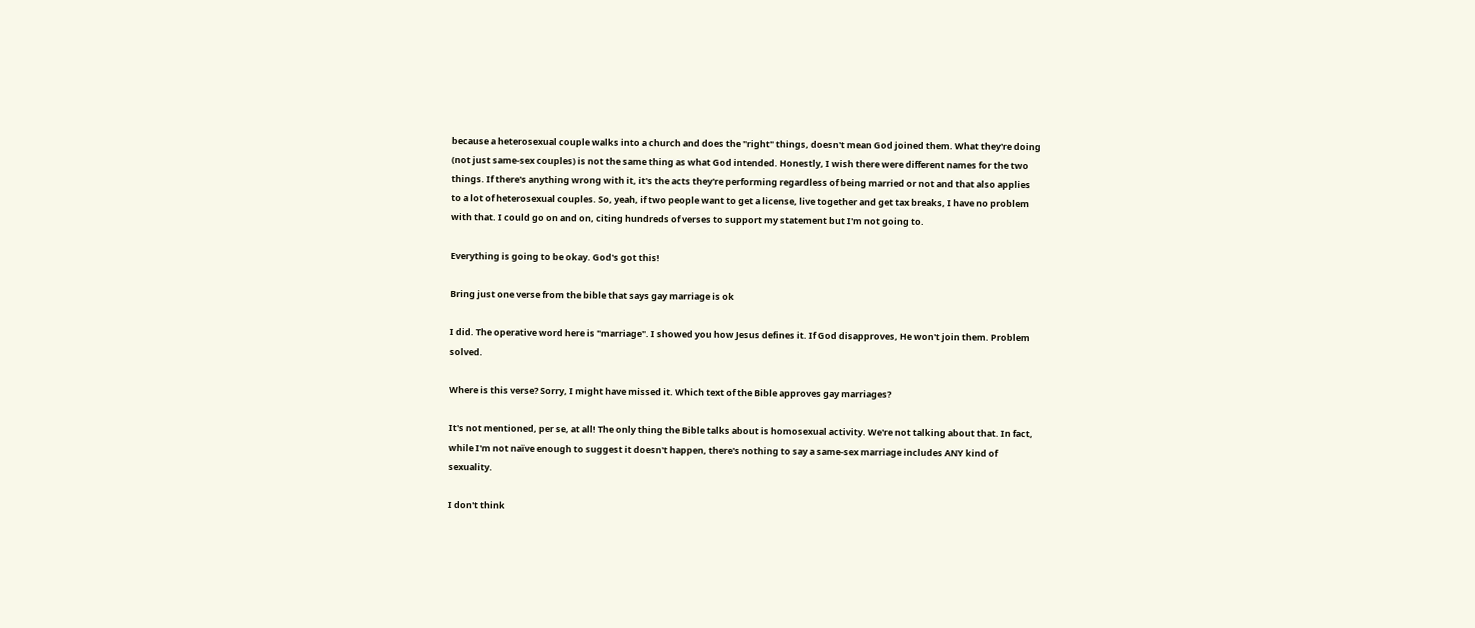because a heterosexual couple walks into a church and does the "right" things, doesn't mean God joined them. What they're doing (not just same-sex couples) is not the same thing as what God intended. Honestly, I wish there were different names for the two things. If there's anything wrong with it, it's the acts they're performing regardless of being married or not and that also applies to a lot of heterosexual couples. So, yeah, if two people want to get a license, live together and get tax breaks, I have no problem with that. I could go on and on, citing hundreds of verses to support my statement but I'm not going to.

Everything is going to be okay. God's got this!

Bring just one verse from the bible that says gay marriage is ok

I did. The operative word here is "marriage". I showed you how Jesus defines it. If God disapproves, He won't join them. Problem solved.

Where is this verse? Sorry, I might have missed it. Which text of the Bible approves gay marriages?

It's not mentioned, per se, at all! The only thing the Bible talks about is homosexual activity. We're not talking about that. In fact, while I'm not naïve enough to suggest it doesn't happen, there's nothing to say a same-sex marriage includes ANY kind of sexuality.

I don't think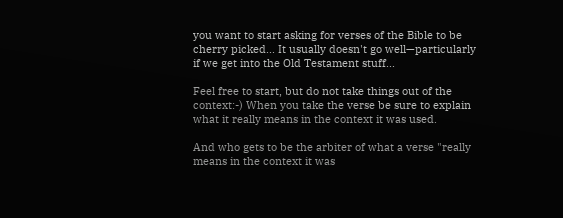you want to start asking for verses of the Bible to be cherry picked... It usually doesn't go well—particularly if we get into the Old Testament stuff...

Feel free to start, but do not take things out of the context:-) When you take the verse be sure to explain what it really means in the context it was used.

And who gets to be the arbiter of what a verse "really means in the context it was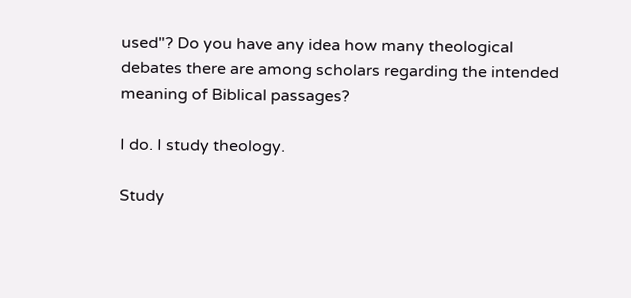used"? Do you have any idea how many theological debates there are among scholars regarding the intended meaning of Biblical passages?

I do. I study theology.

Study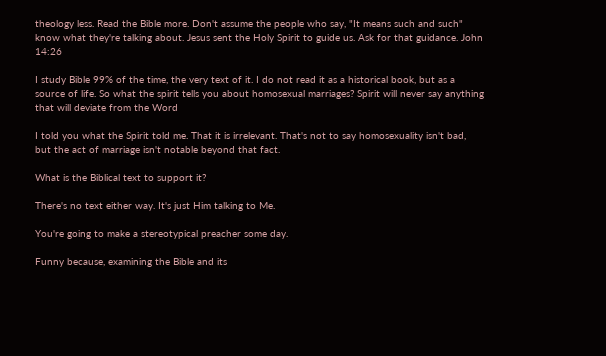theology less. Read the Bible more. Don't assume the people who say, "It means such and such" know what they're talking about. Jesus sent the Holy Spirit to guide us. Ask for that guidance. John 14:26

I study Bible 99% of the time, the very text of it. I do not read it as a historical book, but as a source of life. So what the spirit tells you about homosexual marriages? Spirit will never say anything that will deviate from the Word

I told you what the Spirit told me. That it is irrelevant. That's not to say homosexuality isn't bad, but the act of marriage isn't notable beyond that fact.

What is the Biblical text to support it?

There's no text either way. It's just Him talking to Me.

You're going to make a stereotypical preacher some day.

Funny because, examining the Bible and its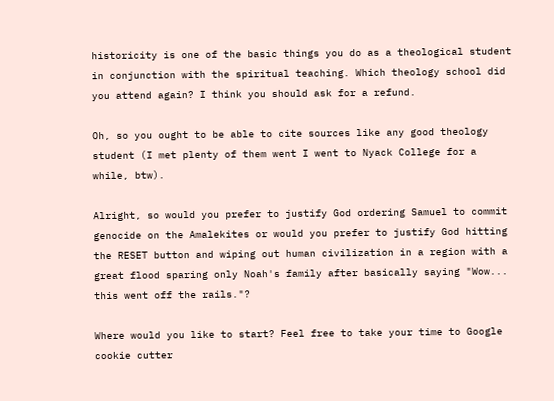historicity is one of the basic things you do as a theological student in conjunction with the spiritual teaching. Which theology school did you attend again? I think you should ask for a refund.

Oh, so you ought to be able to cite sources like any good theology student (I met plenty of them went I went to Nyack College for a while, btw).

Alright, so would you prefer to justify God ordering Samuel to commit genocide on the Amalekites or would you prefer to justify God hitting the RESET button and wiping out human civilization in a region with a great flood sparing only Noah's family after basically saying "Wow... this went off the rails."?

Where would you like to start? Feel free to take your time to Google cookie cutter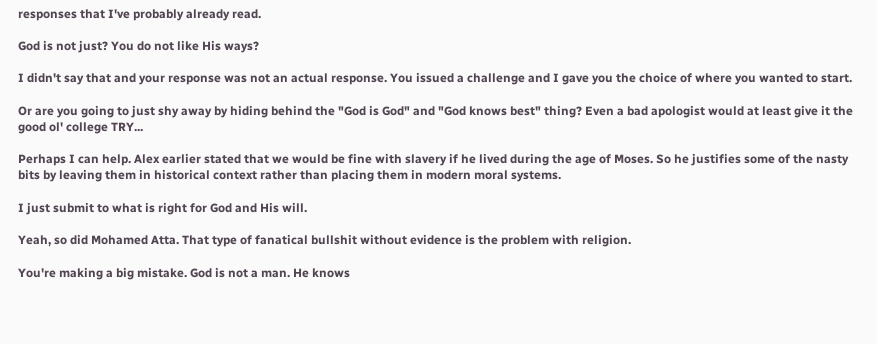responses that I've probably already read.

God is not just? You do not like His ways?

I didn't say that and your response was not an actual response. You issued a challenge and I gave you the choice of where you wanted to start.

Or are you going to just shy away by hiding behind the "God is God" and "God knows best" thing? Even a bad apologist would at least give it the good ol' college TRY...

Perhaps I can help. Alex earlier stated that we would be fine with slavery if he lived during the age of Moses. So he justifies some of the nasty bits by leaving them in historical context rather than placing them in modern moral systems.

I just submit to what is right for God and His will.

Yeah, so did Mohamed Atta. That type of fanatical bullshit without evidence is the problem with religion.

You're making a big mistake. God is not a man. He knows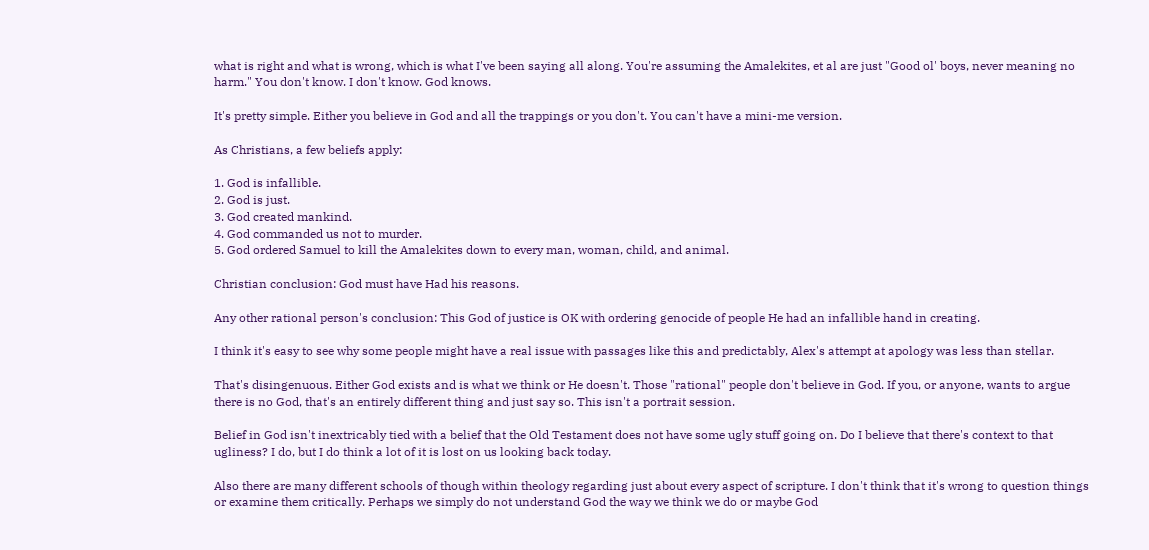what is right and what is wrong, which is what I've been saying all along. You're assuming the Amalekites, et al are just "Good ol' boys, never meaning no harm." You don't know. I don't know. God knows.

It's pretty simple. Either you believe in God and all the trappings or you don't. You can't have a mini-me version.

As Christians, a few beliefs apply:

1. God is infallible.
2. God is just.
3. God created mankind.
4. God commanded us not to murder.
5. God ordered Samuel to kill the Amalekites down to every man, woman, child, and animal.

Christian conclusion: God must have Had his reasons.

Any other rational person's conclusion: This God of justice is OK with ordering genocide of people He had an infallible hand in creating.

I think it's easy to see why some people might have a real issue with passages like this and predictably, Alex's attempt at apology was less than stellar.

That's disingenuous. Either God exists and is what we think or He doesn't. Those "rational" people don't believe in God. If you, or anyone, wants to argue there is no God, that's an entirely different thing and just say so. This isn't a portrait session.

Belief in God isn't inextricably tied with a belief that the Old Testament does not have some ugly stuff going on. Do I believe that there's context to that ugliness? I do, but I do think a lot of it is lost on us looking back today.

Also there are many different schools of though within theology regarding just about every aspect of scripture. I don't think that it's wrong to question things or examine them critically. Perhaps we simply do not understand God the way we think we do or maybe God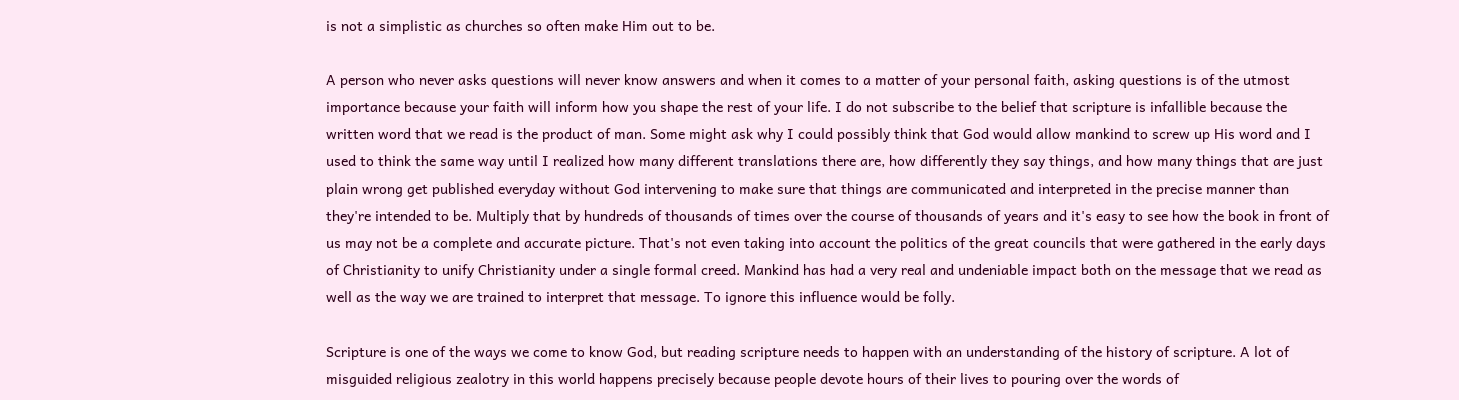is not a simplistic as churches so often make Him out to be.

A person who never asks questions will never know answers and when it comes to a matter of your personal faith, asking questions is of the utmost importance because your faith will inform how you shape the rest of your life. I do not subscribe to the belief that scripture is infallible because the written word that we read is the product of man. Some might ask why I could possibly think that God would allow mankind to screw up His word and I used to think the same way until I realized how many different translations there are, how differently they say things, and how many things that are just plain wrong get published everyday without God intervening to make sure that things are communicated and interpreted in the precise manner than they're intended to be. Multiply that by hundreds of thousands of times over the course of thousands of years and it's easy to see how the book in front of us may not be a complete and accurate picture. That's not even taking into account the politics of the great councils that were gathered in the early days of Christianity to unify Christianity under a single formal creed. Mankind has had a very real and undeniable impact both on the message that we read as well as the way we are trained to interpret that message. To ignore this influence would be folly.

Scripture is one of the ways we come to know God, but reading scripture needs to happen with an understanding of the history of scripture. A lot of misguided religious zealotry in this world happens precisely because people devote hours of their lives to pouring over the words of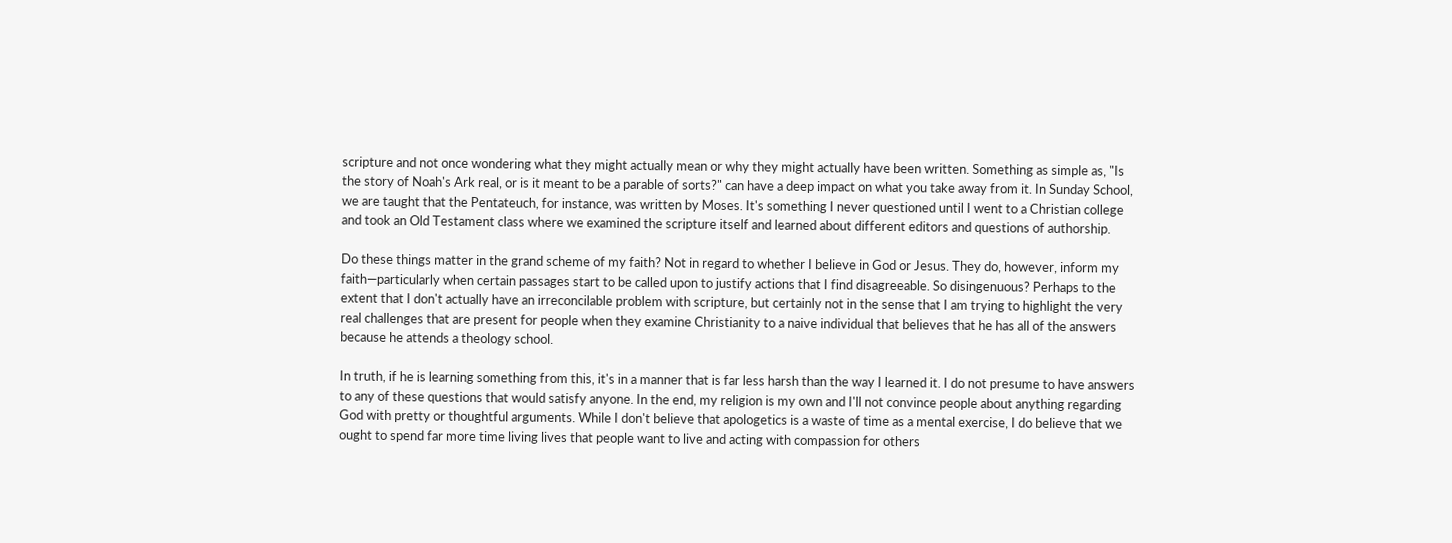scripture and not once wondering what they might actually mean or why they might actually have been written. Something as simple as, "Is the story of Noah's Ark real, or is it meant to be a parable of sorts?" can have a deep impact on what you take away from it. In Sunday School, we are taught that the Pentateuch, for instance, was written by Moses. It's something I never questioned until I went to a Christian college and took an Old Testament class where we examined the scripture itself and learned about different editors and questions of authorship.

Do these things matter in the grand scheme of my faith? Not in regard to whether I believe in God or Jesus. They do, however, inform my faith—particularly when certain passages start to be called upon to justify actions that I find disagreeable. So disingenuous? Perhaps to the extent that I don't actually have an irreconcilable problem with scripture, but certainly not in the sense that I am trying to highlight the very real challenges that are present for people when they examine Christianity to a naive individual that believes that he has all of the answers because he attends a theology school.

In truth, if he is learning something from this, it's in a manner that is far less harsh than the way I learned it. I do not presume to have answers to any of these questions that would satisfy anyone. In the end, my religion is my own and I'll not convince people about anything regarding God with pretty or thoughtful arguments. While I don't believe that apologetics is a waste of time as a mental exercise, I do believe that we ought to spend far more time living lives that people want to live and acting with compassion for others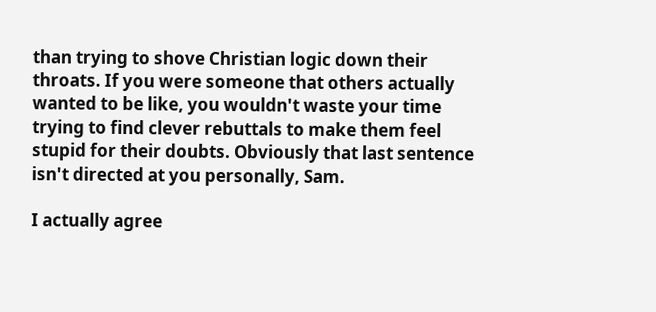than trying to shove Christian logic down their throats. If you were someone that others actually wanted to be like, you wouldn't waste your time trying to find clever rebuttals to make them feel stupid for their doubts. Obviously that last sentence isn't directed at you personally, Sam.

I actually agree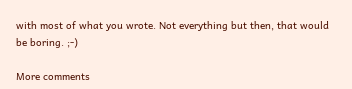with most of what you wrote. Not everything but then, that would be boring. ;-)

More comments